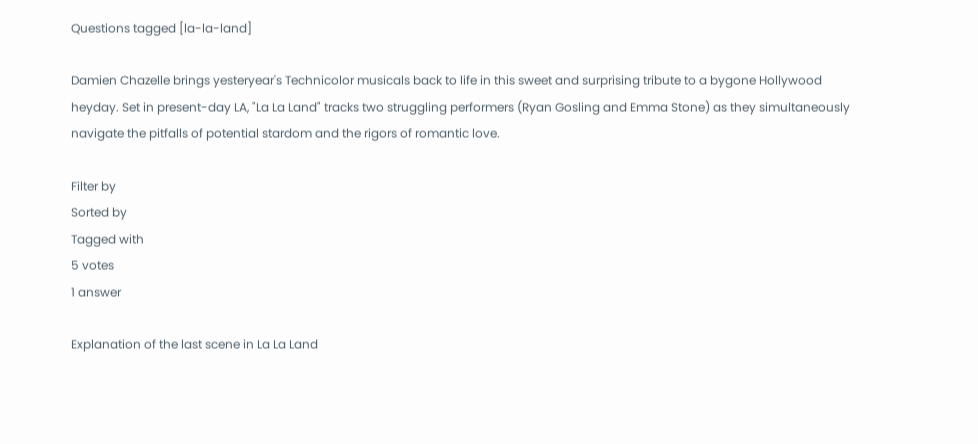Questions tagged [la-la-land]

Damien Chazelle brings yesteryear's Technicolor musicals back to life in this sweet and surprising tribute to a bygone Hollywood heyday. Set in present-day LA, "La La Land" tracks two struggling performers (Ryan Gosling and Emma Stone) as they simultaneously navigate the pitfalls of potential stardom and the rigors of romantic love.

Filter by
Sorted by
Tagged with
5 votes
1 answer

Explanation of the last scene in La La Land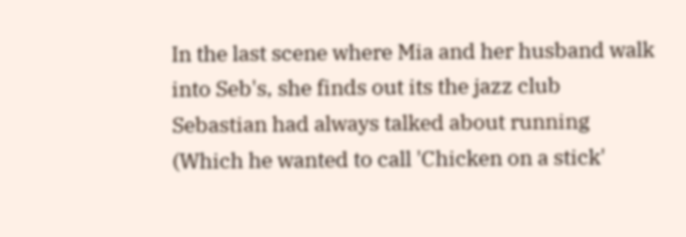In the last scene where Mia and her husband walk into Seb's, she finds out its the jazz club Sebastian had always talked about running (Which he wanted to call 'Chicken on a stick'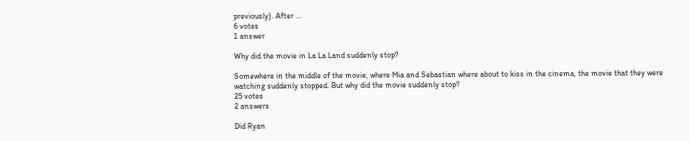previously). After ...
6 votes
1 answer

Why did the movie in La La Land suddenly stop?

Somewhere in the middle of the movie, where Mia and Sebastian where about to kiss in the cinema, the movie that they were watching suddenly stopped. But why did the movie suddenly stop?
25 votes
2 answers

Did Ryan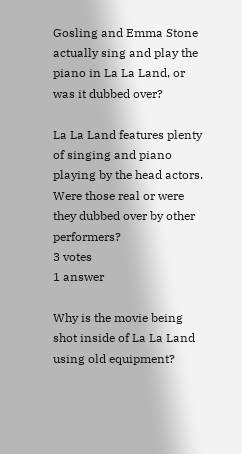Gosling and Emma Stone actually sing and play the piano in La La Land, or was it dubbed over?

La La Land features plenty of singing and piano playing by the head actors. Were those real or were they dubbed over by other performers?
3 votes
1 answer

Why is the movie being shot inside of La La Land using old equipment?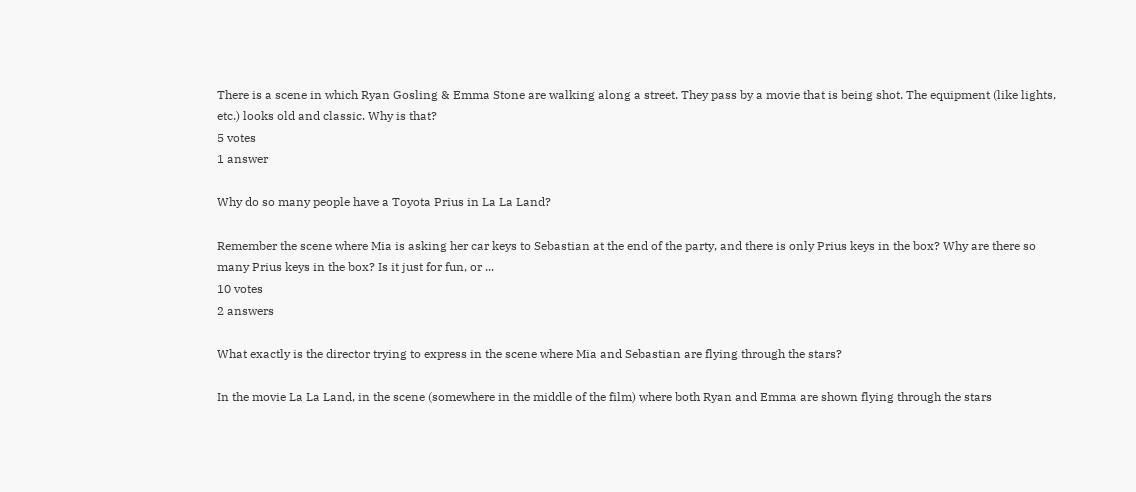There is a scene in which Ryan Gosling & Emma Stone are walking along a street. They pass by a movie that is being shot. The equipment (like lights, etc.) looks old and classic. Why is that?
5 votes
1 answer

Why do so many people have a Toyota Prius in La La Land?

Remember the scene where Mia is asking her car keys to Sebastian at the end of the party, and there is only Prius keys in the box? Why are there so many Prius keys in the box? Is it just for fun, or ...
10 votes
2 answers

What exactly is the director trying to express in the scene where Mia and Sebastian are flying through the stars?

In the movie La La Land, in the scene (somewhere in the middle of the film) where both Ryan and Emma are shown flying through the stars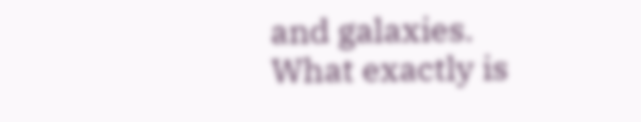and galaxies. What exactly is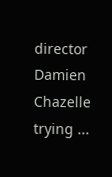director Damien Chazelle trying ...